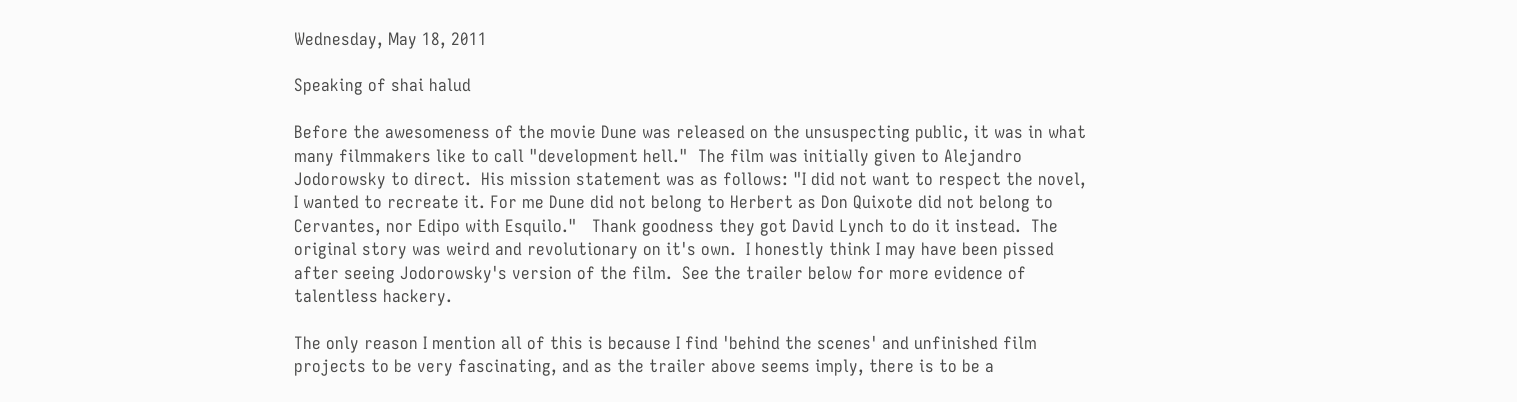Wednesday, May 18, 2011

Speaking of shai halud

Before the awesomeness of the movie Dune was released on the unsuspecting public, it was in what many filmmakers like to call "development hell."  The film was initially given to Alejandro Jodorowsky to direct.  His mission statement was as follows: "I did not want to respect the novel, I wanted to recreate it. For me Dune did not belong to Herbert as Don Quixote did not belong to Cervantes, nor Edipo with Esquilo."   Thank goodness they got David Lynch to do it instead.  The original story was weird and revolutionary on it's own.  I honestly think I may have been pissed after seeing Jodorowsky's version of the film.  See the trailer below for more evidence of talentless hackery.

The only reason I mention all of this is because I find 'behind the scenes' and unfinished film projects to be very fascinating, and as the trailer above seems imply, there is to be a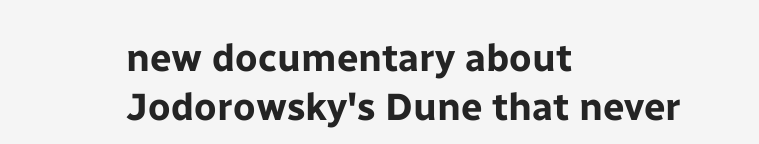new documentary about Jodorowsky's Dune that never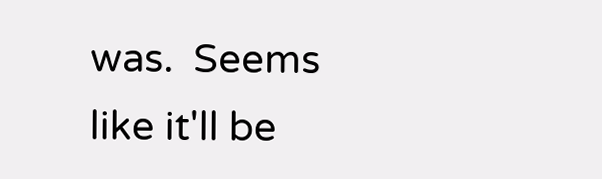was.  Seems like it'll be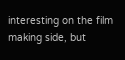interesting on the film making side, but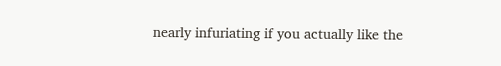nearly infuriating if you actually like the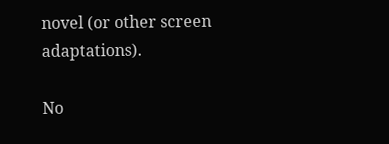novel (or other screen adaptations).

No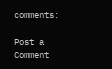comments:

Post a Comment